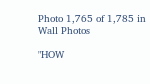Photo 1,765 of 1,785 in Wall Photos

"HOW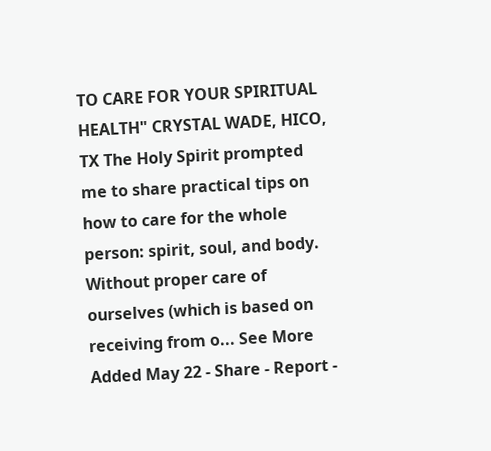TO CARE FOR YOUR SPIRITUAL HEALTH" CRYSTAL WADE, HICO, TX The Holy Spirit prompted me to share practical tips on how to care for the whole person: spirit, soul, and body. Without proper care of ourselves (which is based on receiving from o... See More
Added May 22 - Share - Report -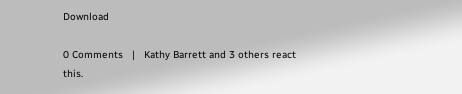Download

0 Comments   |   Kathy Barrett and 3 others react this.